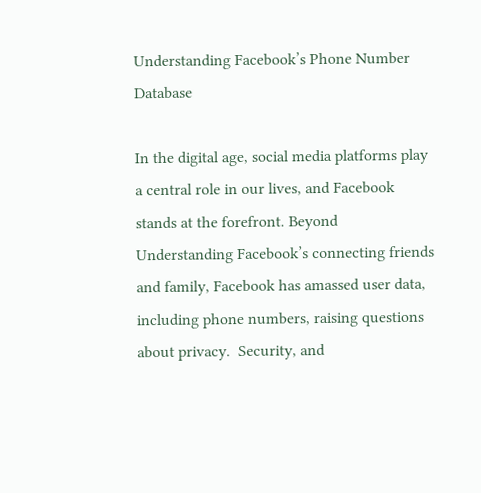Understanding Facebook’s Phone Number Database

In the digital age, social media platforms play a central role in our lives, and Facebook stands at the forefront. Beyond Understanding Facebook’s connecting friends and family, Facebook has amassed user data, including phone numbers, raising questions about privacy.  Security, and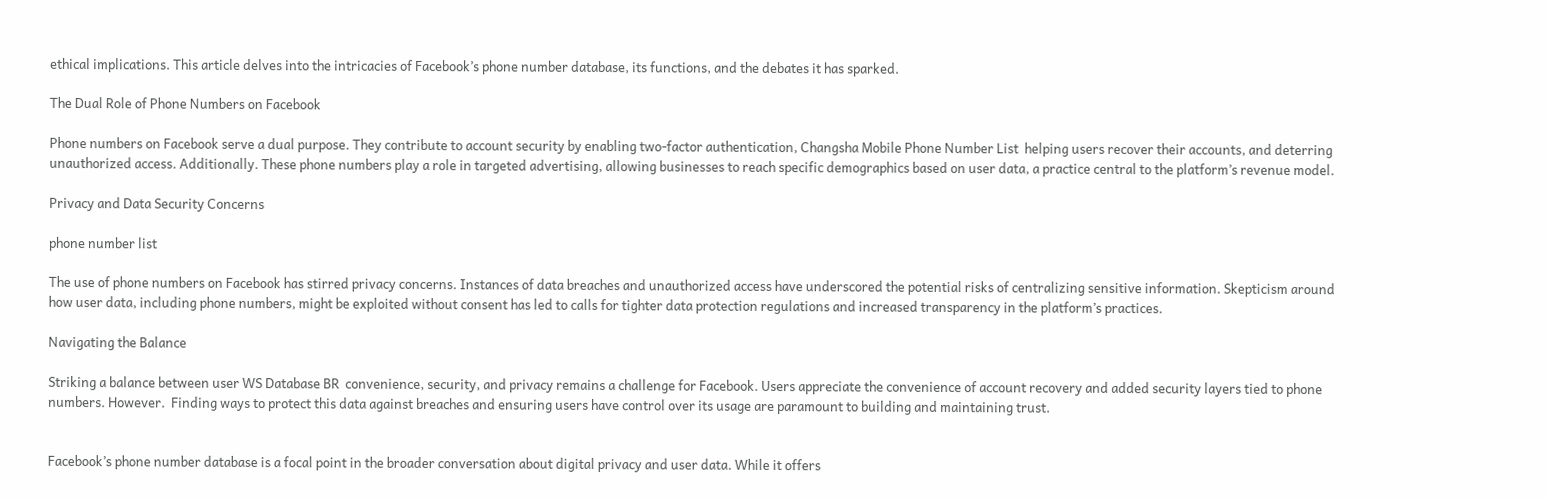ethical implications. This article delves into the intricacies of Facebook’s phone number database, its functions, and the debates it has sparked.

The Dual Role of Phone Numbers on Facebook

Phone numbers on Facebook serve a dual purpose. They contribute to account security by enabling two-factor authentication, Changsha Mobile Phone Number List  helping users recover their accounts, and deterring unauthorized access. Additionally. These phone numbers play a role in targeted advertising, allowing businesses to reach specific demographics based on user data, a practice central to the platform’s revenue model.

Privacy and Data Security Concerns

phone number list

The use of phone numbers on Facebook has stirred privacy concerns. Instances of data breaches and unauthorized access have underscored the potential risks of centralizing sensitive information. Skepticism around how user data, including phone numbers, might be exploited without consent has led to calls for tighter data protection regulations and increased transparency in the platform’s practices.

Navigating the Balance

Striking a balance between user WS Database BR  convenience, security, and privacy remains a challenge for Facebook. Users appreciate the convenience of account recovery and added security layers tied to phone numbers. However.  Finding ways to protect this data against breaches and ensuring users have control over its usage are paramount to building and maintaining trust.


Facebook’s phone number database is a focal point in the broader conversation about digital privacy and user data. While it offers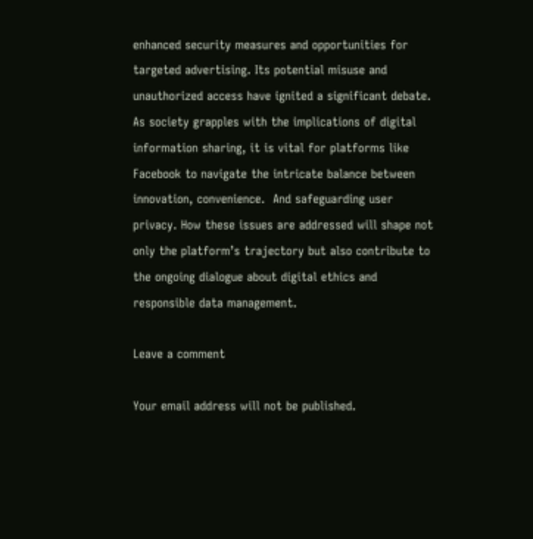enhanced security measures and opportunities for targeted advertising. Its potential misuse and unauthorized access have ignited a significant debate. As society grapples with the implications of digital information sharing, it is vital for platforms like Facebook to navigate the intricate balance between innovation, convenience.  And safeguarding user privacy. How these issues are addressed will shape not only the platform’s trajectory but also contribute to the ongoing dialogue about digital ethics and responsible data management.

Leave a comment

Your email address will not be published.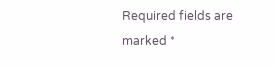Required fields are marked *